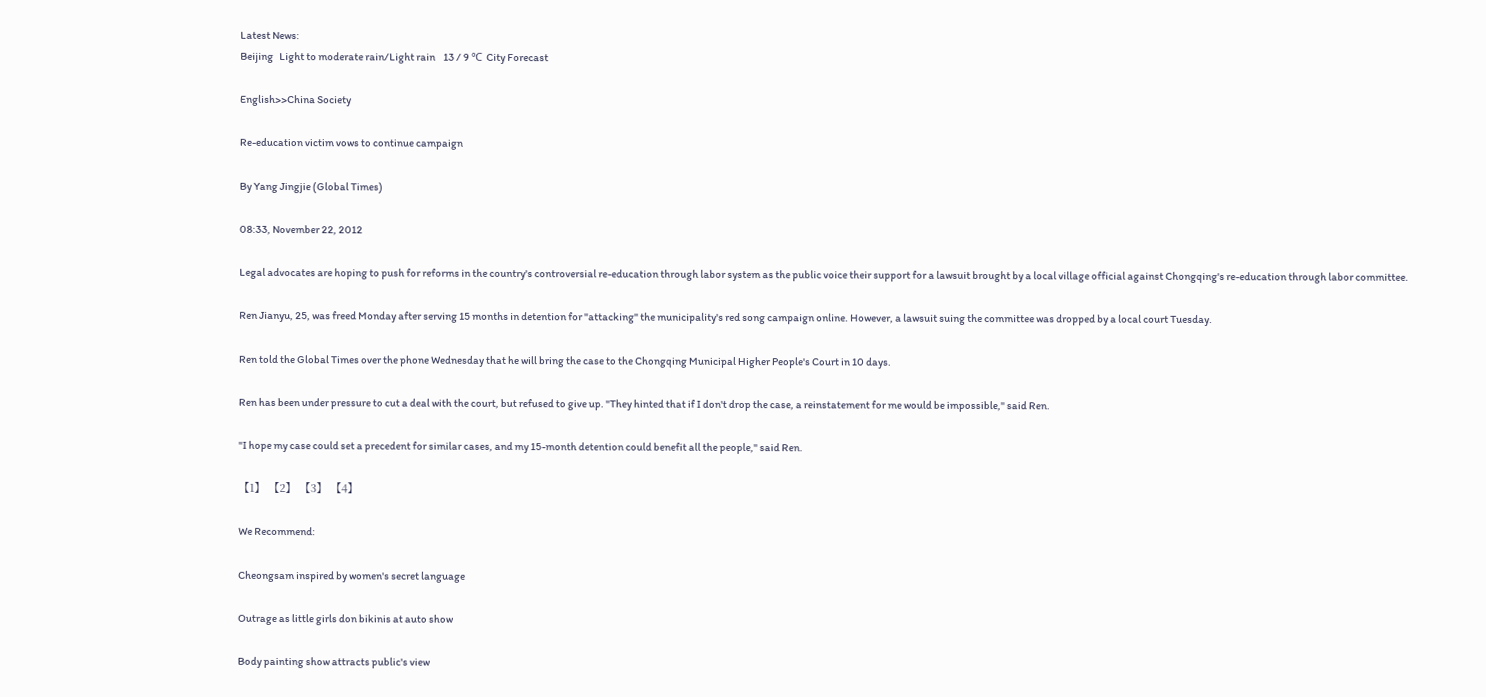Latest News:
Beijing   Light to moderate rain/Light rain    13 / 9 ℃  City Forecast

English>>China Society

Re-education victim vows to continue campaign

By Yang Jingjie (Global Times)

08:33, November 22, 2012

Legal advocates are hoping to push for reforms in the country's controversial re-education through labor system as the public voice their support for a lawsuit brought by a local village official against Chongqing's re-education through labor committee.

Ren Jianyu, 25, was freed Monday after serving 15 months in detention for "attacking" the municipality's red song campaign online. However, a lawsuit suing the committee was dropped by a local court Tuesday.

Ren told the Global Times over the phone Wednesday that he will bring the case to the Chongqing Municipal Higher People's Court in 10 days.

Ren has been under pressure to cut a deal with the court, but refused to give up. "They hinted that if I don't drop the case, a reinstatement for me would be impossible," said Ren.

"I hope my case could set a precedent for similar cases, and my 15-month detention could benefit all the people," said Ren.

【1】 【2】 【3】 【4】

We Recommend:

Cheongsam inspired by women's secret language

Outrage as little girls don bikinis at auto show

Body painting show attracts public's view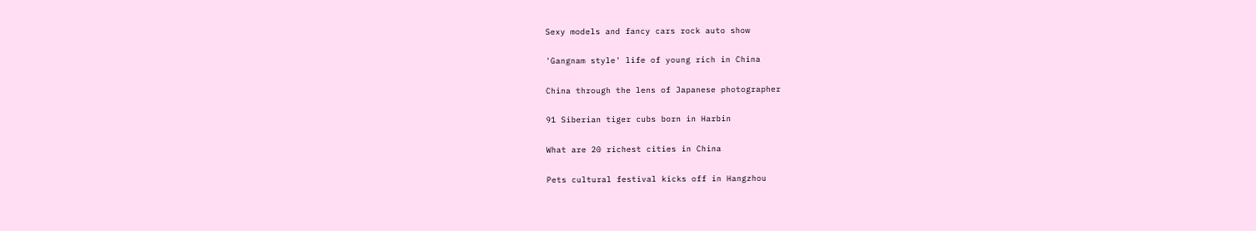Sexy models and fancy cars rock auto show

'Gangnam style' life of young rich in China

China through the lens of Japanese photographer

91 Siberian tiger cubs born in Harbin

What are 20 richest cities in China

Pets cultural festival kicks off in Hangzhou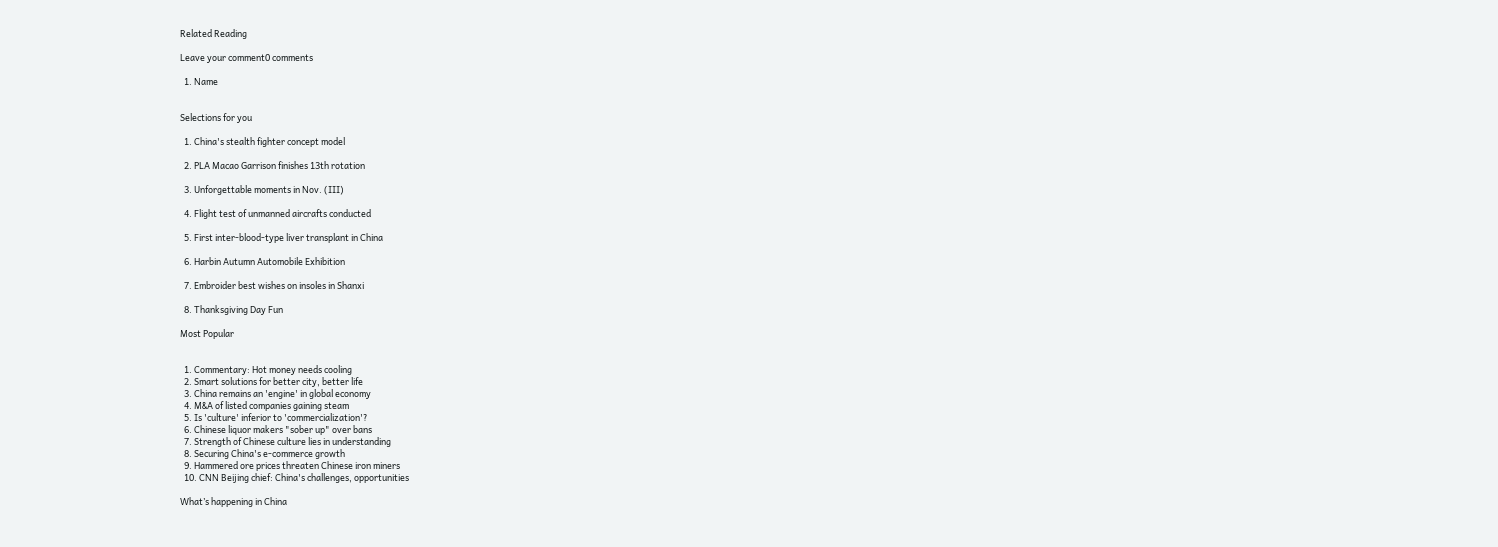Related Reading

Leave your comment0 comments

  1. Name


Selections for you

  1. China's stealth fighter concept model

  2. PLA Macao Garrison finishes 13th rotation

  3. Unforgettable moments in Nov. (III)

  4. Flight test of unmanned aircrafts conducted

  5. First inter-blood-type liver transplant in China

  6. Harbin Autumn Automobile Exhibition

  7. Embroider best wishes on insoles in Shanxi

  8. Thanksgiving Day Fun

Most Popular


  1. Commentary: Hot money needs cooling
  2. Smart solutions for better city, better life
  3. China remains an 'engine' in global economy
  4. M&A of listed companies gaining steam
  5. Is 'culture' inferior to 'commercialization'?
  6. Chinese liquor makers "sober up" over bans
  7. Strength of Chinese culture lies in understanding
  8. Securing China's e-commerce growth
  9. Hammered ore prices threaten Chinese iron miners
  10. CNN Beijing chief: China's challenges, opportunities

What’s happening in China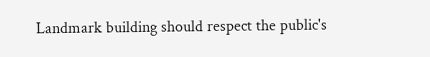Landmark building should respect the public's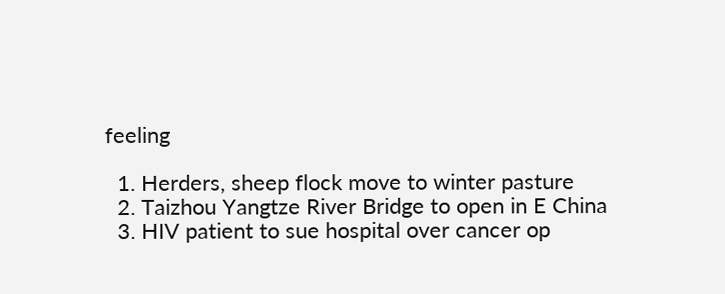feeling

  1. Herders, sheep flock move to winter pasture
  2. Taizhou Yangtze River Bridge to open in E China
  3. HIV patient to sue hospital over cancer op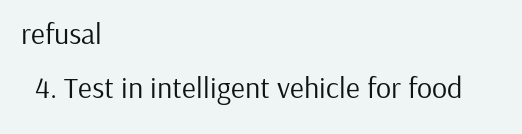refusal
  4. Test in intelligent vehicle for food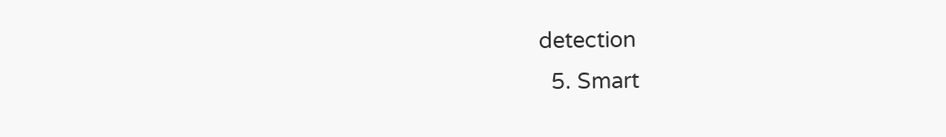detection
  5. Smart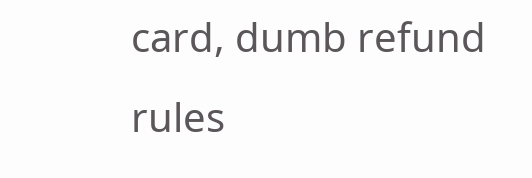card, dumb refund rules